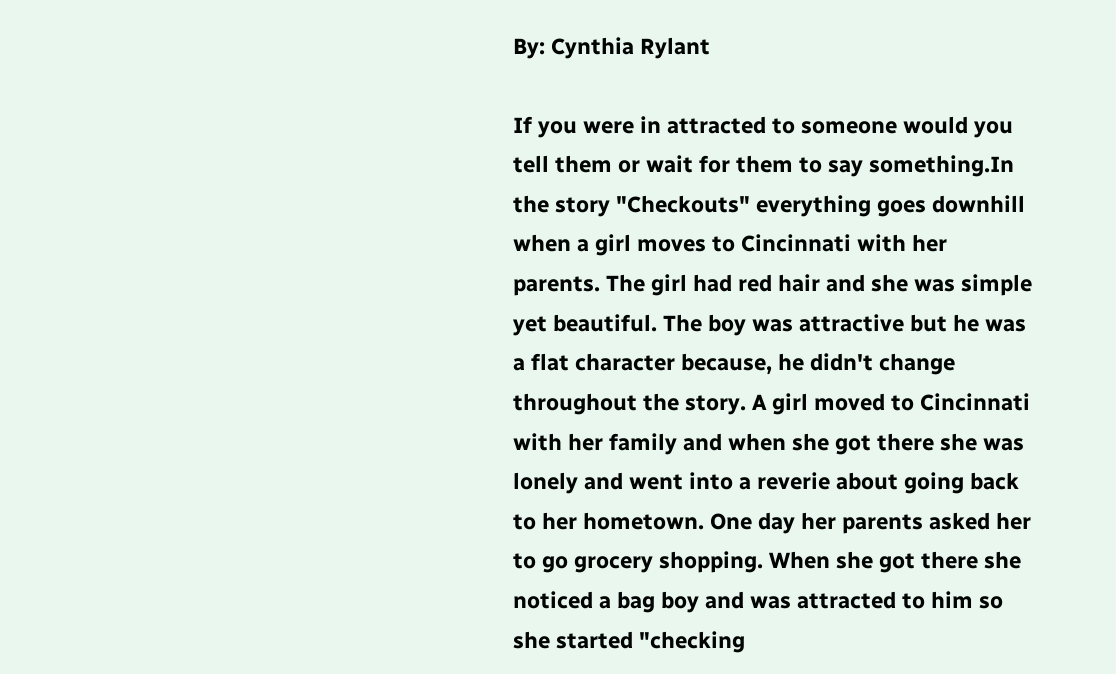By: Cynthia Rylant

If you were in attracted to someone would you tell them or wait for them to say something.In the story "Checkouts" everything goes downhill when a girl moves to Cincinnati with her parents. The girl had red hair and she was simple yet beautiful. The boy was attractive but he was a flat character because, he didn't change throughout the story. A girl moved to Cincinnati with her family and when she got there she was lonely and went into a reverie about going back to her hometown. One day her parents asked her to go grocery shopping. When she got there she noticed a bag boy and was attracted to him so she started "checking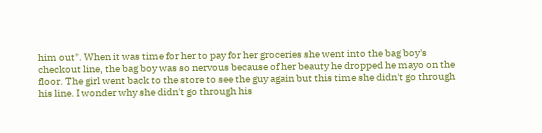him out". When it was time for her to pay for her groceries she went into the bag boy's checkout line, the bag boy was so nervous because of her beauty he dropped he mayo on the floor. The girl went back to the store to see the guy again but this time she didn't go through his line. I wonder why she didn't go through his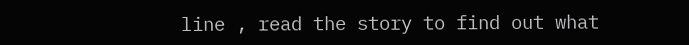line , read the story to find out what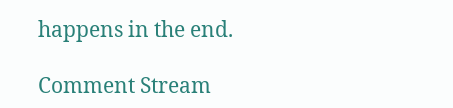happens in the end.

Comment Stream